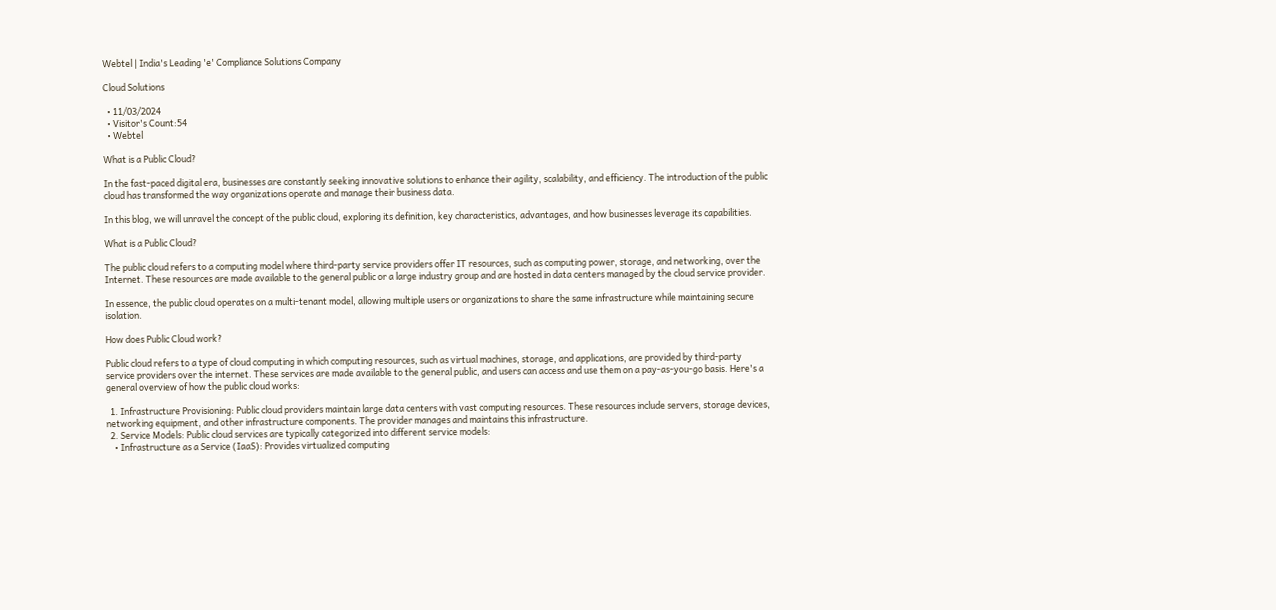Webtel | India's Leading 'e' Compliance Solutions Company

Cloud Solutions

  • 11/03/2024
  • Visitor's Count:54
  • Webtel

What is a Public Cloud?

In the fast-paced digital era, businesses are constantly seeking innovative solutions to enhance their agility, scalability, and efficiency. The introduction of the public cloud has transformed the way organizations operate and manage their business data.

In this blog, we will unravel the concept of the public cloud, exploring its definition, key characteristics, advantages, and how businesses leverage its capabilities.

What is a Public Cloud?

The public cloud refers to a computing model where third-party service providers offer IT resources, such as computing power, storage, and networking, over the Internet. These resources are made available to the general public or a large industry group and are hosted in data centers managed by the cloud service provider.

In essence, the public cloud operates on a multi-tenant model, allowing multiple users or organizations to share the same infrastructure while maintaining secure isolation.

How does Public Cloud work?

Public cloud refers to a type of cloud computing in which computing resources, such as virtual machines, storage, and applications, are provided by third-party service providers over the internet. These services are made available to the general public, and users can access and use them on a pay-as-you-go basis. Here's a general overview of how the public cloud works:

  1. Infrastructure Provisioning: Public cloud providers maintain large data centers with vast computing resources. These resources include servers, storage devices, networking equipment, and other infrastructure components. The provider manages and maintains this infrastructure.
  2. Service Models: Public cloud services are typically categorized into different service models:
    • Infrastructure as a Service (IaaS): Provides virtualized computing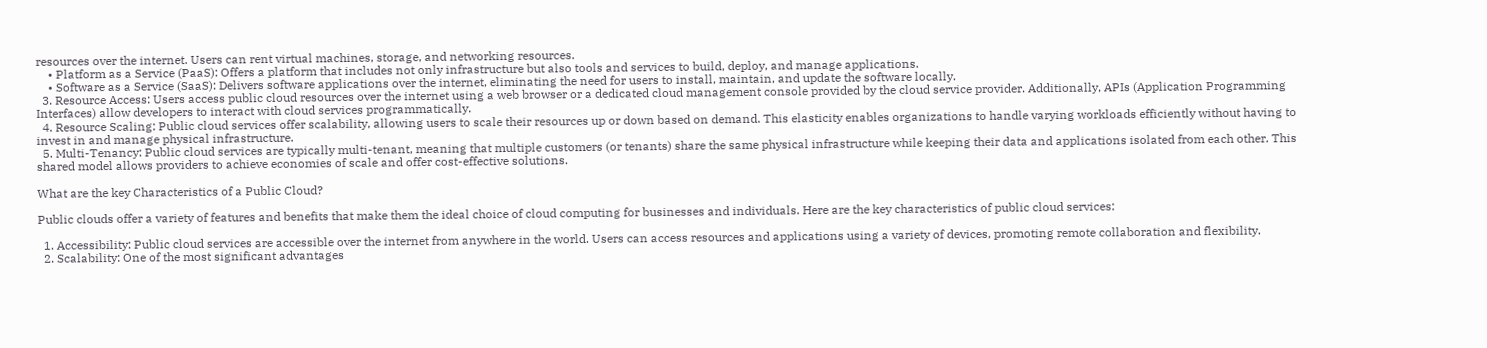resources over the internet. Users can rent virtual machines, storage, and networking resources.
    • Platform as a Service (PaaS): Offers a platform that includes not only infrastructure but also tools and services to build, deploy, and manage applications.
    • Software as a Service (SaaS): Delivers software applications over the internet, eliminating the need for users to install, maintain, and update the software locally.
  3. Resource Access: Users access public cloud resources over the internet using a web browser or a dedicated cloud management console provided by the cloud service provider. Additionally, APIs (Application Programming Interfaces) allow developers to interact with cloud services programmatically.
  4. Resource Scaling: Public cloud services offer scalability, allowing users to scale their resources up or down based on demand. This elasticity enables organizations to handle varying workloads efficiently without having to invest in and manage physical infrastructure.
  5. Multi-Tenancy: Public cloud services are typically multi-tenant, meaning that multiple customers (or tenants) share the same physical infrastructure while keeping their data and applications isolated from each other. This shared model allows providers to achieve economies of scale and offer cost-effective solutions.

What are the key Characteristics of a Public Cloud?

Public clouds offer a variety of features and benefits that make them the ideal choice of cloud computing for businesses and individuals. Here are the key characteristics of public cloud services:

  1. Accessibility: Public cloud services are accessible over the internet from anywhere in the world. Users can access resources and applications using a variety of devices, promoting remote collaboration and flexibility.
  2. Scalability: One of the most significant advantages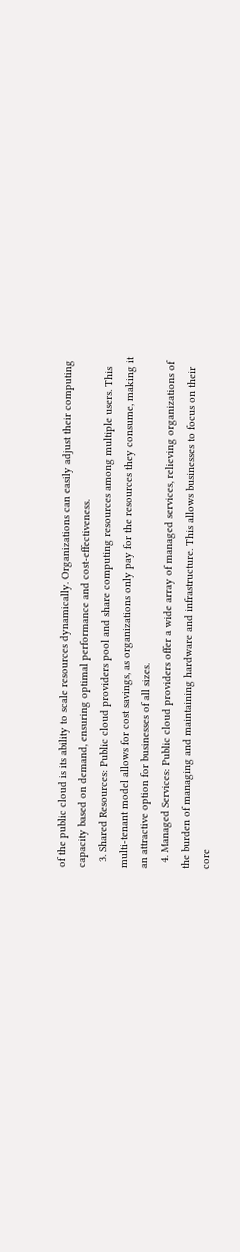of the public cloud is its ability to scale resources dynamically. Organizations can easily adjust their computing capacity based on demand, ensuring optimal performance and cost-effectiveness.
  3. Shared Resources: Public cloud providers pool and share computing resources among multiple users. This multi-tenant model allows for cost savings, as organizations only pay for the resources they consume, making it an attractive option for businesses of all sizes.
  4. Managed Services: Public cloud providers offer a wide array of managed services, relieving organizations of the burden of managing and maintaining hardware and infrastructure. This allows businesses to focus on their core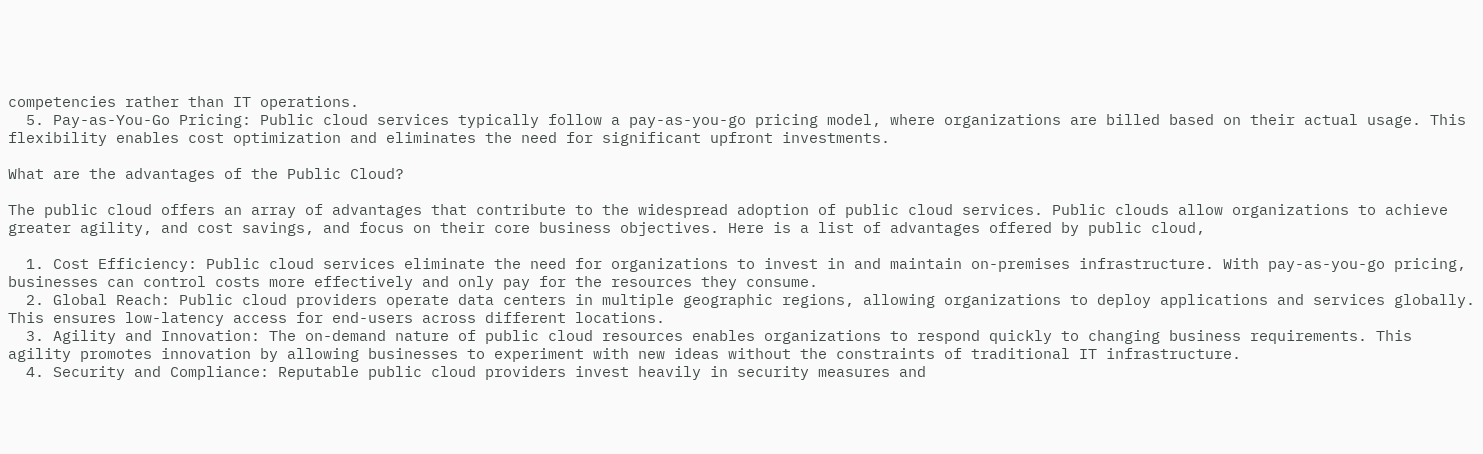competencies rather than IT operations.
  5. Pay-as-You-Go Pricing: Public cloud services typically follow a pay-as-you-go pricing model, where organizations are billed based on their actual usage. This flexibility enables cost optimization and eliminates the need for significant upfront investments.

What are the advantages of the Public Cloud?

The public cloud offers an array of advantages that contribute to the widespread adoption of public cloud services. Public clouds allow organizations to achieve greater agility, and cost savings, and focus on their core business objectives. Here is a list of advantages offered by public cloud,

  1. Cost Efficiency: Public cloud services eliminate the need for organizations to invest in and maintain on-premises infrastructure. With pay-as-you-go pricing, businesses can control costs more effectively and only pay for the resources they consume.
  2. Global Reach: Public cloud providers operate data centers in multiple geographic regions, allowing organizations to deploy applications and services globally. This ensures low-latency access for end-users across different locations.
  3. Agility and Innovation: The on-demand nature of public cloud resources enables organizations to respond quickly to changing business requirements. This agility promotes innovation by allowing businesses to experiment with new ideas without the constraints of traditional IT infrastructure.
  4. Security and Compliance: Reputable public cloud providers invest heavily in security measures and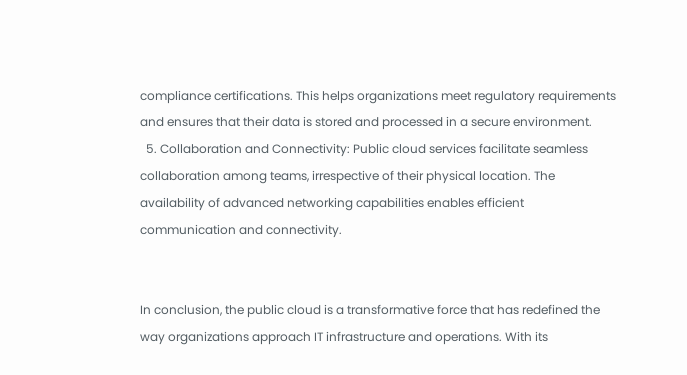compliance certifications. This helps organizations meet regulatory requirements and ensures that their data is stored and processed in a secure environment.
  5. Collaboration and Connectivity: Public cloud services facilitate seamless collaboration among teams, irrespective of their physical location. The availability of advanced networking capabilities enables efficient communication and connectivity.


In conclusion, the public cloud is a transformative force that has redefined the way organizations approach IT infrastructure and operations. With its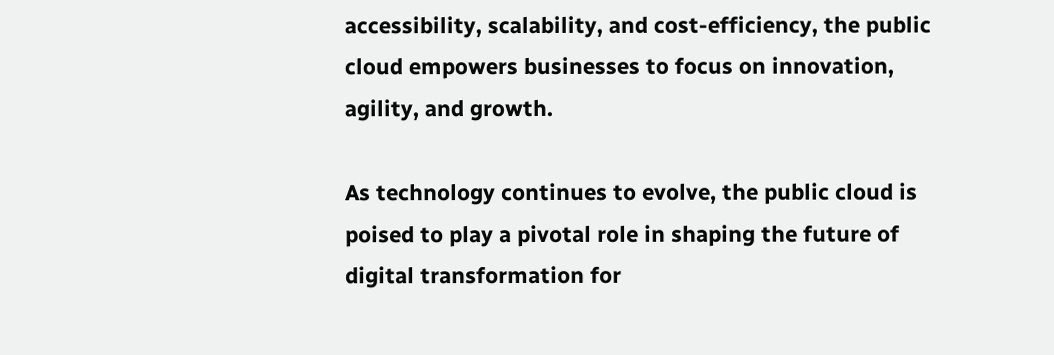accessibility, scalability, and cost-efficiency, the public cloud empowers businesses to focus on innovation, agility, and growth.

As technology continues to evolve, the public cloud is poised to play a pivotal role in shaping the future of digital transformation for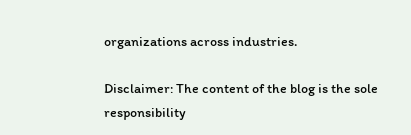organizations across industries.

Disclaimer: The content of the blog is the sole responsibility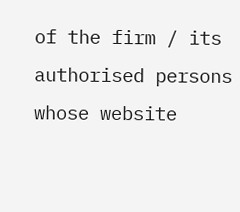of the firm / its authorised persons whose website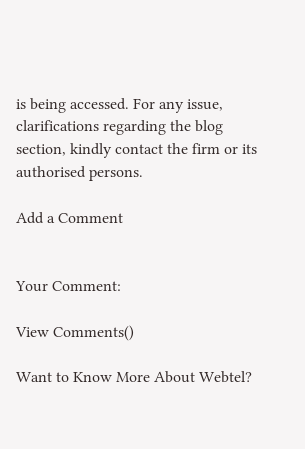is being accessed. For any issue, clarifications regarding the blog section, kindly contact the firm or its authorised persons.

Add a Comment


Your Comment:

View Comments()

Want to Know More About Webtel?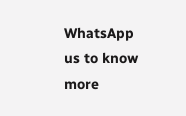WhatsApp us to know more